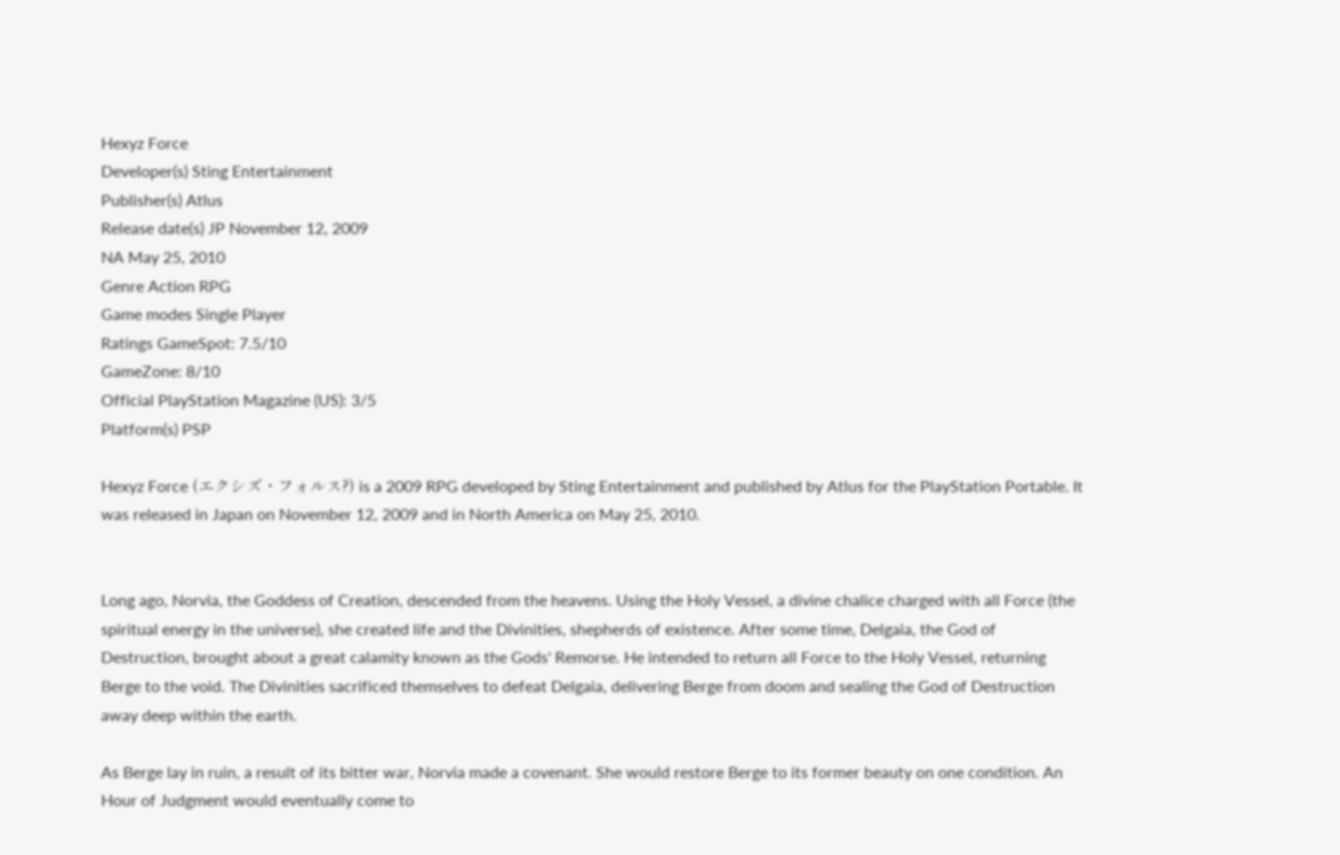Hexyz Force
Developer(s) Sting Entertainment
Publisher(s) Atlus
Release date(s) JP November 12, 2009
NA May 25, 2010
Genre Action RPG
Game modes Single Player
Ratings GameSpot: 7.5/10
GameZone: 8/10
Official PlayStation Magazine (US): 3/5
Platform(s) PSP

Hexyz Force (エクシズ・フォルス?) is a 2009 RPG developed by Sting Entertainment and published by Atlus for the PlayStation Portable. It was released in Japan on November 12, 2009 and in North America on May 25, 2010.


Long ago, Norvia, the Goddess of Creation, descended from the heavens. Using the Holy Vessel, a divine chalice charged with all Force (the spiritual energy in the universe), she created life and the Divinities, shepherds of existence. After some time, Delgaia, the God of Destruction, brought about a great calamity known as the Gods' Remorse. He intended to return all Force to the Holy Vessel, returning Berge to the void. The Divinities sacrificed themselves to defeat Delgaia, delivering Berge from doom and sealing the God of Destruction away deep within the earth.

As Berge lay in ruin, a result of its bitter war, Norvia made a covenant. She would restore Berge to its former beauty on one condition. An Hour of Judgment would eventually come to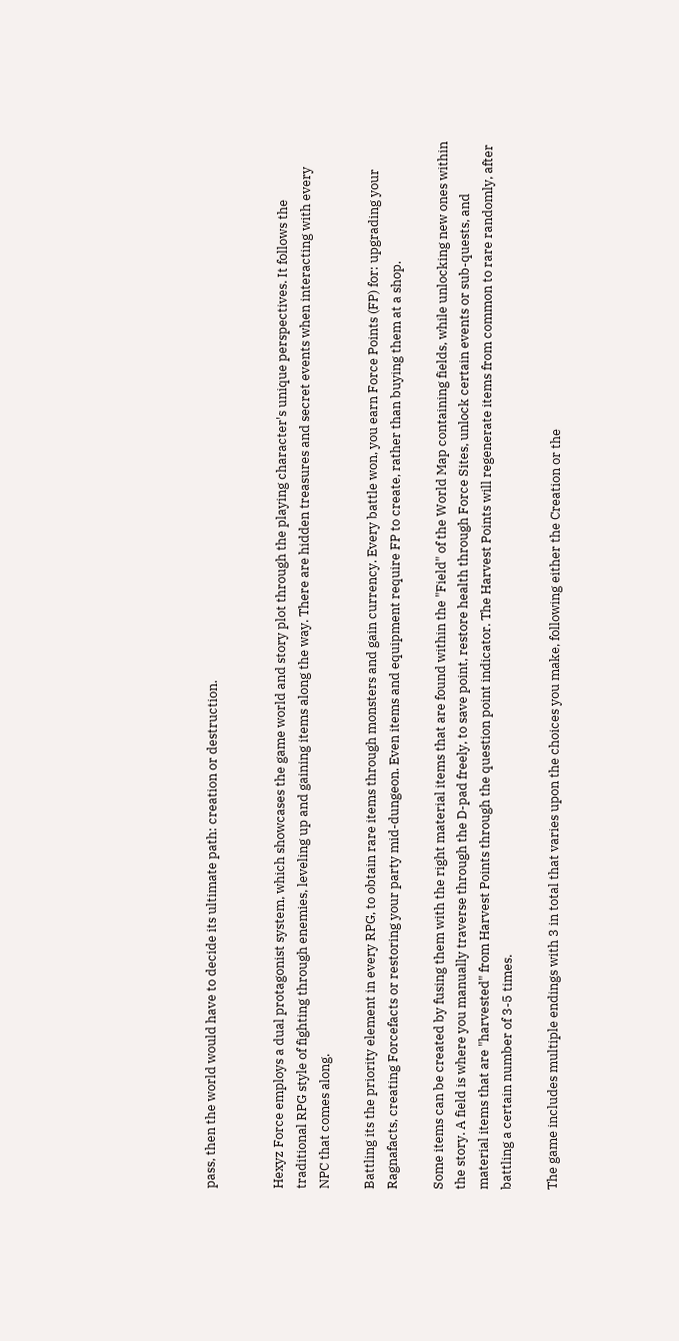pass, then the world would have to decide its ultimate path: creation or destruction.


Hexyz Force employs a dual protagonist system, which showcases the game world and story plot through the playing character's unique perspectives. It follows the traditional RPG style of fighting through enemies, leveling up and gaining items along the way. There are hidden treasures and secret events when interacting with every NPC that comes along.

Battling its the priority element in every RPG, to obtain rare items through monsters and gain currency. Every battle won, you earn Force Points (FP) for: upgrading your Ragnafacts, creating Forcefacts or restoring your party mid-dungeon. Even items and equipment require FP to create, rather than buying them at a shop.

Some items can be created by fusing them with the right material items that are found within the "Field" of the World Map containing fields, while unlocking new ones within the story. A field is where you manually traverse through the D-pad freely, to save point, restore health through Force Sites, unlock certain events or sub-quests, and material items that are "harvested" from Harvest Points through the question point indicator. The Harvest Points will regenerate items from common to rare randomly, after battling a certain number of 3-5 times.

The game includes multiple endings with 3 in total that varies upon the choices you make, following either the Creation or the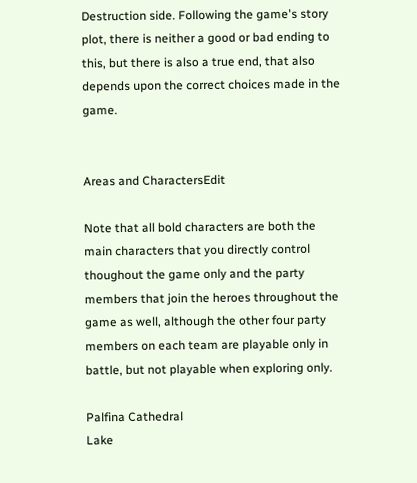Destruction side. Following the game's story plot, there is neither a good or bad ending to this, but there is also a true end, that also depends upon the correct choices made in the game.


Areas and CharactersEdit

Note that all bold characters are both the main characters that you directly control thoughout the game only and the party members that join the heroes throughout the game as well, although the other four party members on each team are playable only in battle, but not playable when exploring only.

Palfina Cathedral
Lake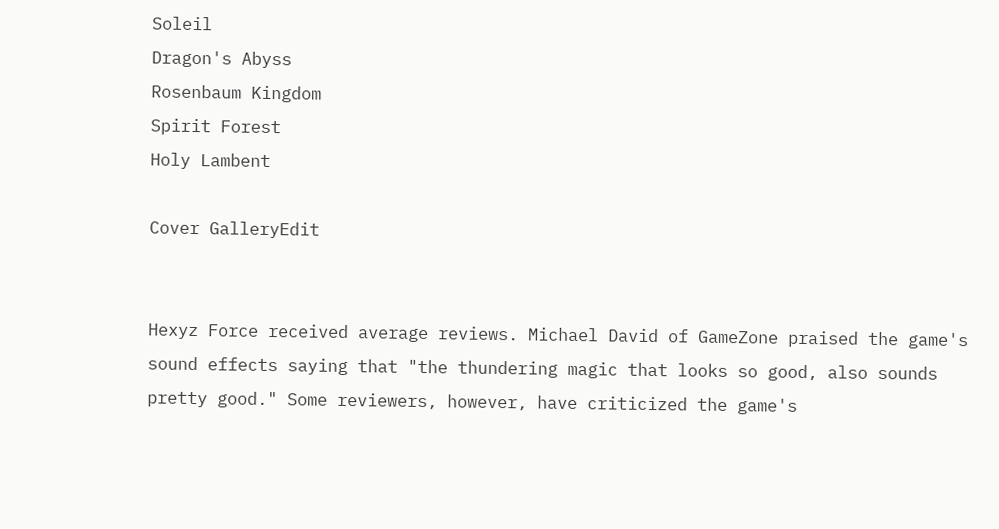Soleil
Dragon's Abyss
Rosenbaum Kingdom
Spirit Forest
Holy Lambent

Cover GalleryEdit


Hexyz Force received average reviews. Michael David of GameZone praised the game's sound effects saying that "the thundering magic that looks so good, also sounds pretty good." Some reviewers, however, have criticized the game's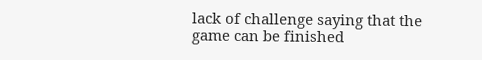lack of challenge saying that the game can be finished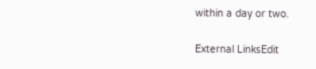within a day or two.

External LinksEdit